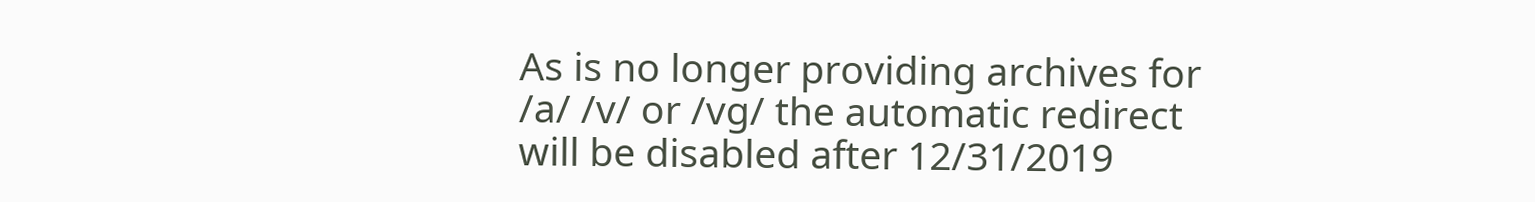As is no longer providing archives for /a/ /v/ or /vg/ the automatic redirect will be disabled after 12/31/2019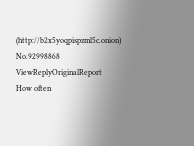(http://b2x5yoqpispzml5c.onion)
No.92998868 ViewReplyOriginalReport
How often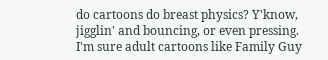do cartoons do breast physics? Y'know, jigglin' and bouncing, or even pressing. I'm sure adult cartoons like Family Guy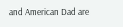and American Dad are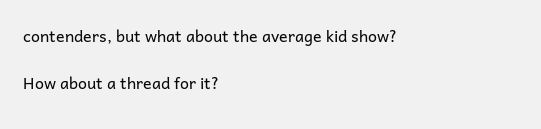contenders, but what about the average kid show?

How about a thread for it?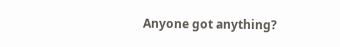Anyone got anything?